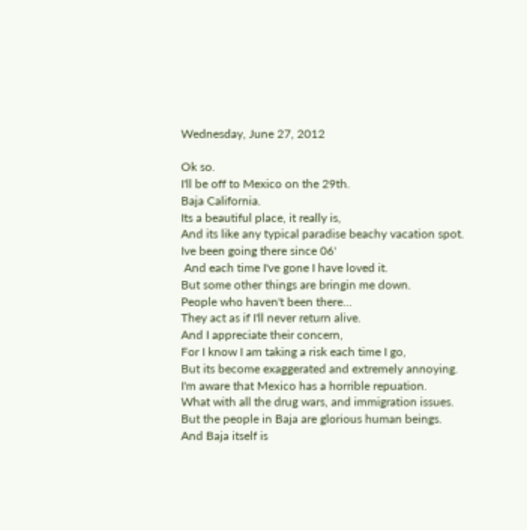Wednesday, June 27, 2012

Ok so.
I'll be off to Mexico on the 29th.
Baja California.
Its a beautiful place, it really is,
And its like any typical paradise beachy vacation spot.
Ive been going there since 06'
 And each time I've gone I have loved it.
But some other things are bringin me down.
People who haven't been there...
They act as if I'll never return alive.
And I appreciate their concern,
For I know I am taking a risk each time I go,
But its become exaggerated and extremely annoying.
I'm aware that Mexico has a horrible repuation.
What with all the drug wars, and immigration issues.
But the people in Baja are glorious human beings.
And Baja itself is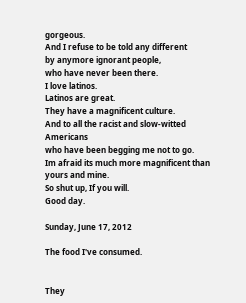gorgeous.
And I refuse to be told any different
by anymore ignorant people,
who have never been there.
I love latinos.
Latinos are great.
They have a magnificent culture.
And to all the racist and slow-witted Americans
who have been begging me not to go.
Im afraid its much more magnificent than yours and mine.
So shut up, If you will.
Good day.

Sunday, June 17, 2012

The food I've consumed.


They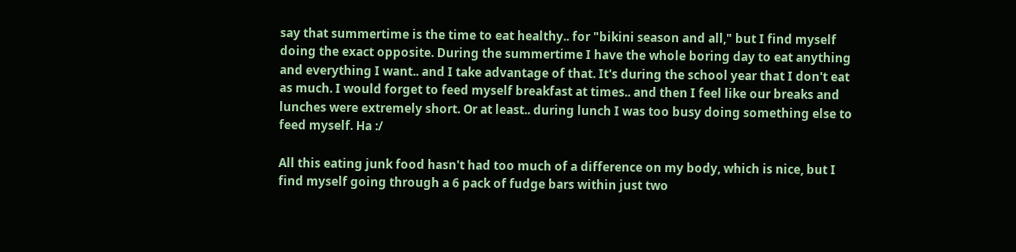say that summertime is the time to eat healthy.. for "bikini season and all," but I find myself doing the exact opposite. During the summertime I have the whole boring day to eat anything and everything I want.. and I take advantage of that. It's during the school year that I don't eat as much. I would forget to feed myself breakfast at times.. and then I feel like our breaks and lunches were extremely short. Or at least.. during lunch I was too busy doing something else to feed myself. Ha :/

All this eating junk food hasn't had too much of a difference on my body, which is nice, but I find myself going through a 6 pack of fudge bars within just two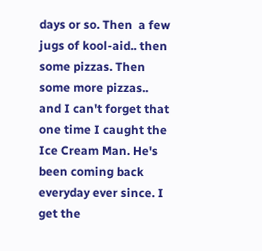days or so. Then  a few jugs of kool-aid.. then some pizzas. Then some more pizzas.. and I can't forget that one time I caught the Ice Cream Man. He's been coming back everyday ever since. I get the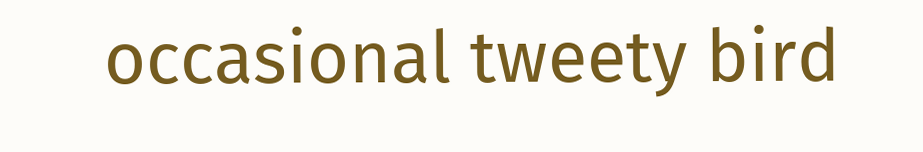occasional tweety bird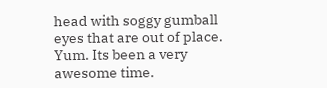head with soggy gumball eyes that are out of place. Yum. Its been a very awesome time.